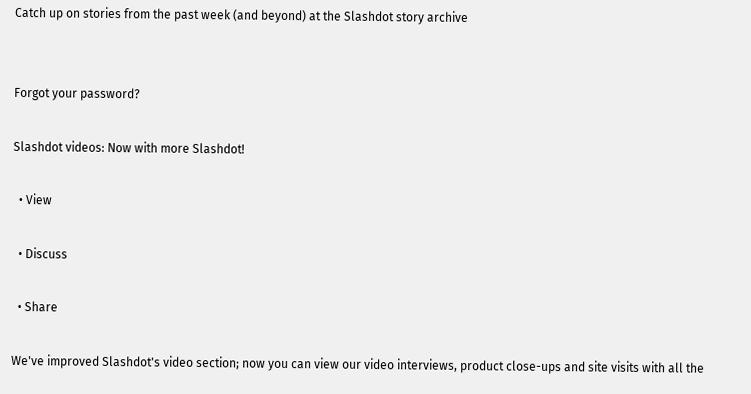Catch up on stories from the past week (and beyond) at the Slashdot story archive


Forgot your password?

Slashdot videos: Now with more Slashdot!

  • View

  • Discuss

  • Share

We've improved Slashdot's video section; now you can view our video interviews, product close-ups and site visits with all the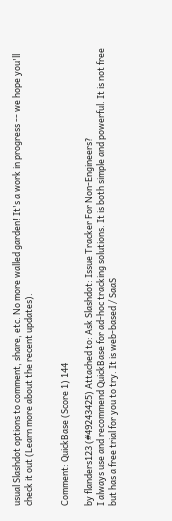usual Slashdot options to comment, share, etc. No more walled garden! It's a work in progress -- we hope you'll check it out (Learn more about the recent updates).


Comment: QuickBase (Score 1) 144

by flanders123 (#49243425) Attached to: Ask Slashdot: Issue Tracker For Non-Engineers?
I always use and recommend QuickBase for ad-hoc tracking solutions. It is both simple and powerful. It is not free but has a free trial for you to try. It is web-based / SaaS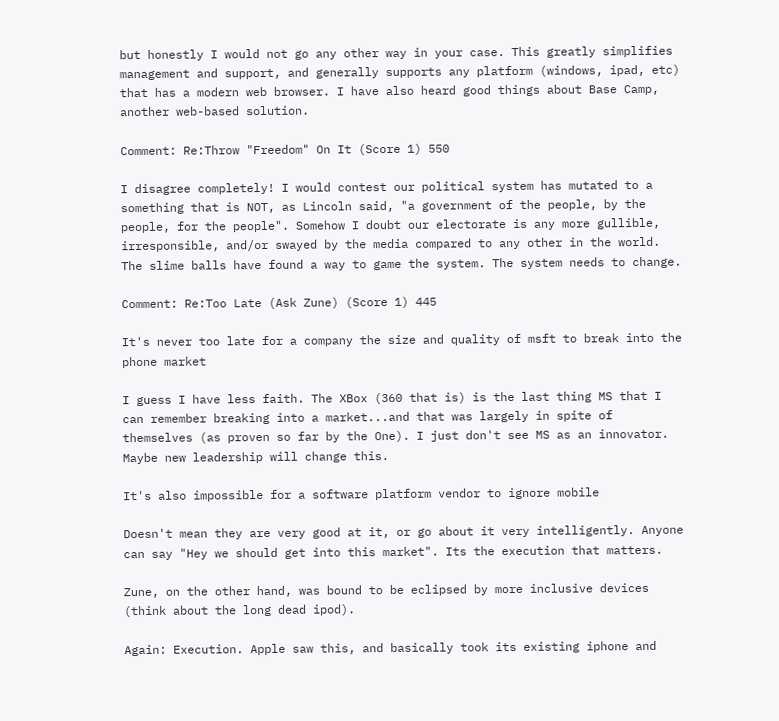but honestly I would not go any other way in your case. This greatly simplifies management and support, and generally supports any platform (windows, ipad, etc) that has a modern web browser. I have also heard good things about Base Camp, another web-based solution.

Comment: Re:Throw "Freedom" On It (Score 1) 550

I disagree completely! I would contest our political system has mutated to a something that is NOT, as Lincoln said, "a government of the people, by the people, for the people". Somehow I doubt our electorate is any more gullible, irresponsible, and/or swayed by the media compared to any other in the world. The slime balls have found a way to game the system. The system needs to change.

Comment: Re:Too Late (Ask Zune) (Score 1) 445

It's never too late for a company the size and quality of msft to break into the phone market

I guess I have less faith. The XBox (360 that is) is the last thing MS that I can remember breaking into a market...and that was largely in spite of themselves (as proven so far by the One). I just don't see MS as an innovator. Maybe new leadership will change this.

It's also impossible for a software platform vendor to ignore mobile

Doesn't mean they are very good at it, or go about it very intelligently. Anyone can say "Hey we should get into this market". Its the execution that matters.

Zune, on the other hand, was bound to be eclipsed by more inclusive devices (think about the long dead ipod).

Again: Execution. Apple saw this, and basically took its existing iphone and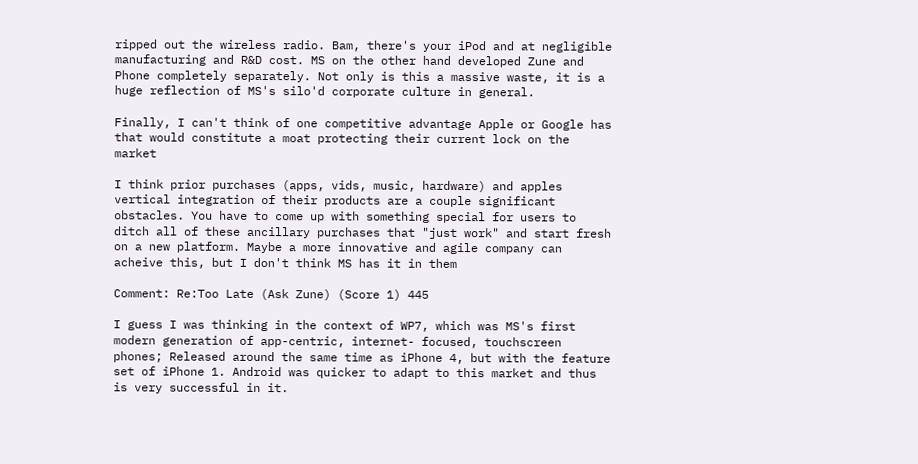ripped out the wireless radio. Bam, there's your iPod and at negligible manufacturing and R&D cost. MS on the other hand developed Zune and Phone completely separately. Not only is this a massive waste, it is a huge reflection of MS's silo'd corporate culture in general.

Finally, I can't think of one competitive advantage Apple or Google has that would constitute a moat protecting their current lock on the market

I think prior purchases (apps, vids, music, hardware) and apples vertical integration of their products are a couple significant obstacles. You have to come up with something special for users to ditch all of these ancillary purchases that "just work" and start fresh on a new platform. Maybe a more innovative and agile company can acheive this, but I don't think MS has it in them

Comment: Re:Too Late (Ask Zune) (Score 1) 445

I guess I was thinking in the context of WP7, which was MS's first modern generation of app-centric, internet- focused, touchscreen phones; Released around the same time as iPhone 4, but with the feature set of iPhone 1. Android was quicker to adapt to this market and thus is very successful in it.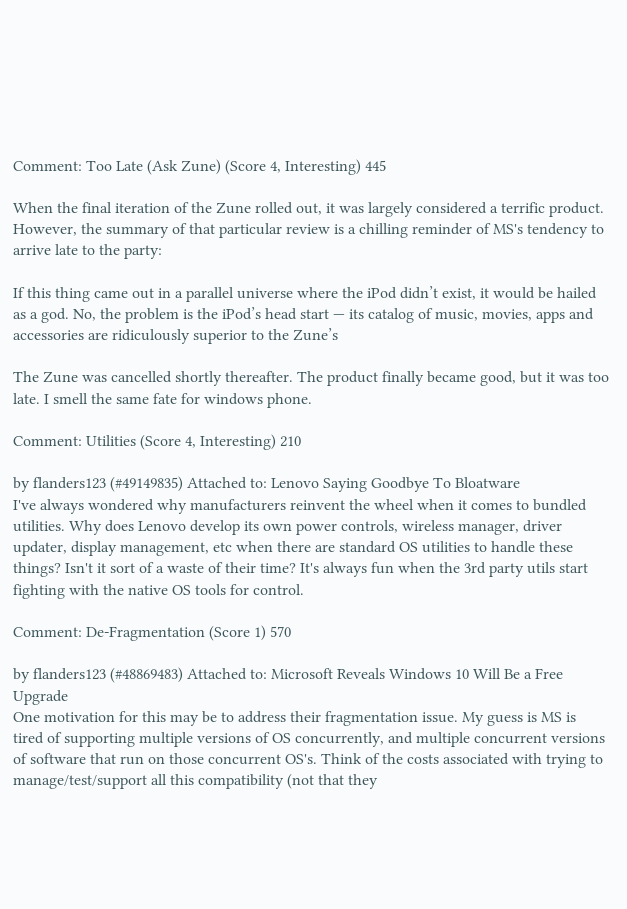Comment: Too Late (Ask Zune) (Score 4, Interesting) 445

When the final iteration of the Zune rolled out, it was largely considered a terrific product. However, the summary of that particular review is a chilling reminder of MS's tendency to arrive late to the party:

If this thing came out in a parallel universe where the iPod didn’t exist, it would be hailed as a god. No, the problem is the iPod’s head start — its catalog of music, movies, apps and accessories are ridiculously superior to the Zune’s

The Zune was cancelled shortly thereafter. The product finally became good, but it was too late. I smell the same fate for windows phone.

Comment: Utilities (Score 4, Interesting) 210

by flanders123 (#49149835) Attached to: Lenovo Saying Goodbye To Bloatware
I've always wondered why manufacturers reinvent the wheel when it comes to bundled utilities. Why does Lenovo develop its own power controls, wireless manager, driver updater, display management, etc when there are standard OS utilities to handle these things? Isn't it sort of a waste of their time? It's always fun when the 3rd party utils start fighting with the native OS tools for control.

Comment: De-Fragmentation (Score 1) 570

by flanders123 (#48869483) Attached to: Microsoft Reveals Windows 10 Will Be a Free Upgrade
One motivation for this may be to address their fragmentation issue. My guess is MS is tired of supporting multiple versions of OS concurrently, and multiple concurrent versions of software that run on those concurrent OS's. Think of the costs associated with trying to manage/test/support all this compatibility (not that they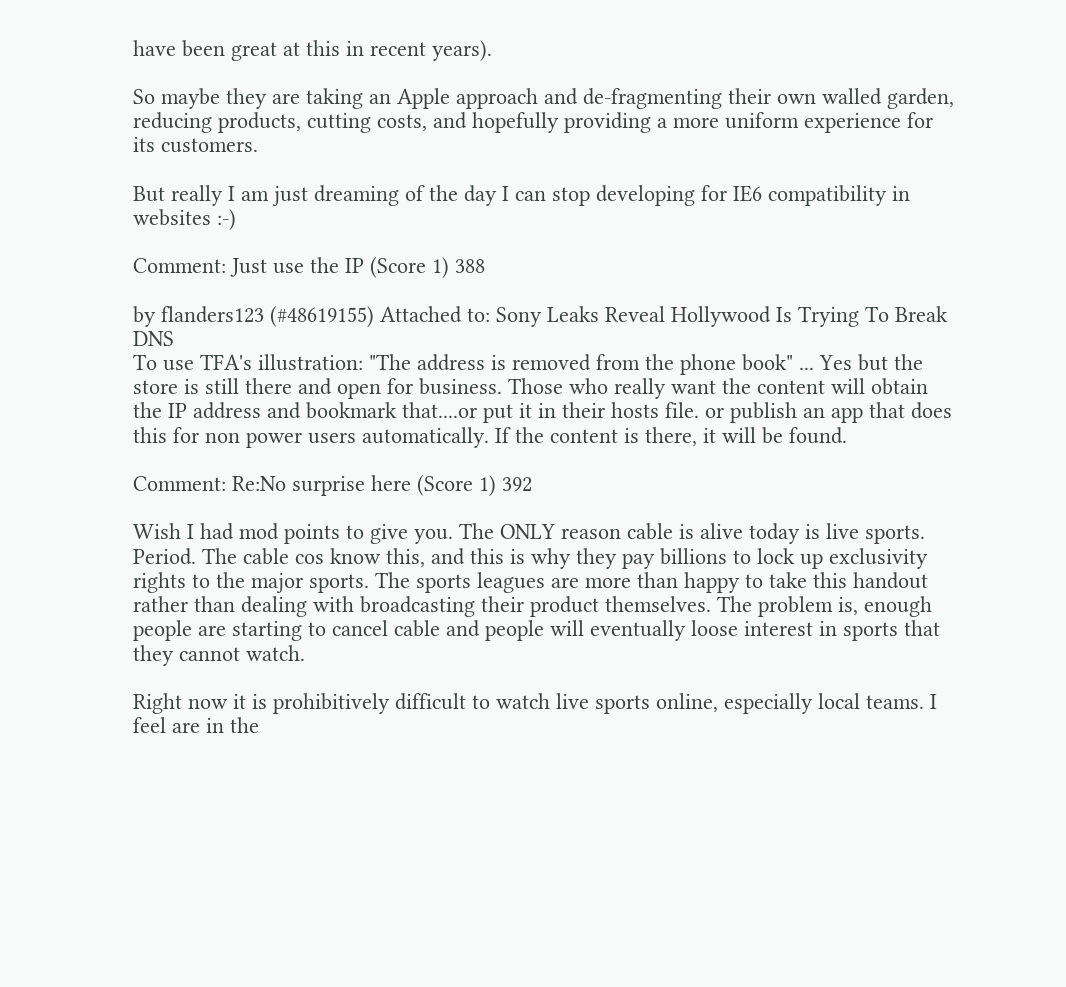have been great at this in recent years).

So maybe they are taking an Apple approach and de-fragmenting their own walled garden, reducing products, cutting costs, and hopefully providing a more uniform experience for its customers.

But really I am just dreaming of the day I can stop developing for IE6 compatibility in websites :-)

Comment: Just use the IP (Score 1) 388

by flanders123 (#48619155) Attached to: Sony Leaks Reveal Hollywood Is Trying To Break DNS
To use TFA's illustration: "The address is removed from the phone book" ... Yes but the store is still there and open for business. Those who really want the content will obtain the IP address and bookmark that....or put it in their hosts file. or publish an app that does this for non power users automatically. If the content is there, it will be found.

Comment: Re:No surprise here (Score 1) 392

Wish I had mod points to give you. The ONLY reason cable is alive today is live sports. Period. The cable cos know this, and this is why they pay billions to lock up exclusivity rights to the major sports. The sports leagues are more than happy to take this handout rather than dealing with broadcasting their product themselves. The problem is, enough people are starting to cancel cable and people will eventually loose interest in sports that they cannot watch.

Right now it is prohibitively difficult to watch live sports online, especially local teams. I feel are in the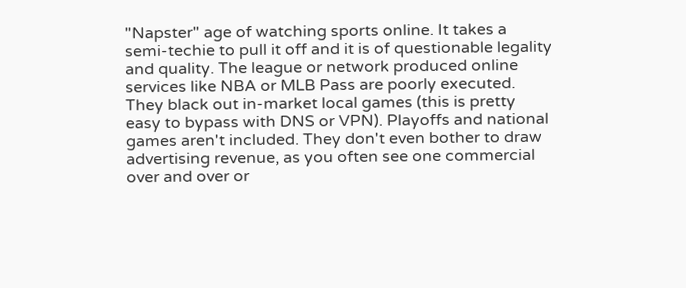"Napster" age of watching sports online. It takes a semi-techie to pull it off and it is of questionable legality and quality. The league or network produced online services like NBA or MLB Pass are poorly executed. They black out in-market local games (this is pretty easy to bypass with DNS or VPN). Playoffs and national games aren't included. They don't even bother to draw advertising revenue, as you often see one commercial over and over or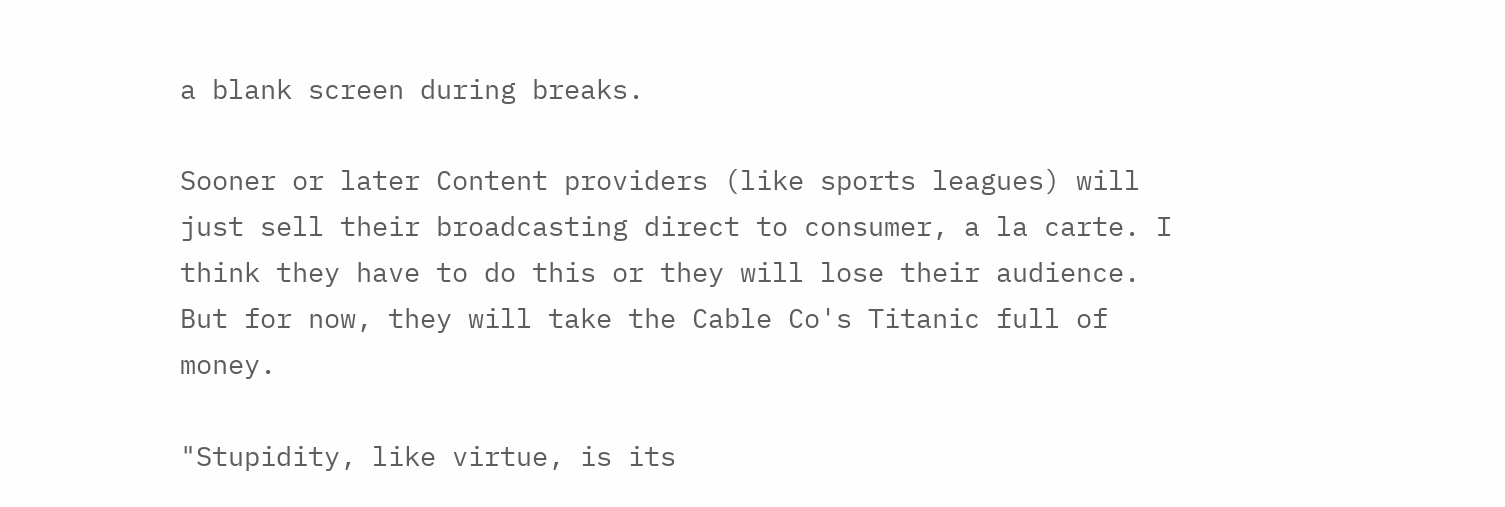a blank screen during breaks.

Sooner or later Content providers (like sports leagues) will just sell their broadcasting direct to consumer, a la carte. I think they have to do this or they will lose their audience. But for now, they will take the Cable Co's Titanic full of money.

"Stupidity, like virtue, is its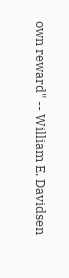own reward" -- William E. Davidsen